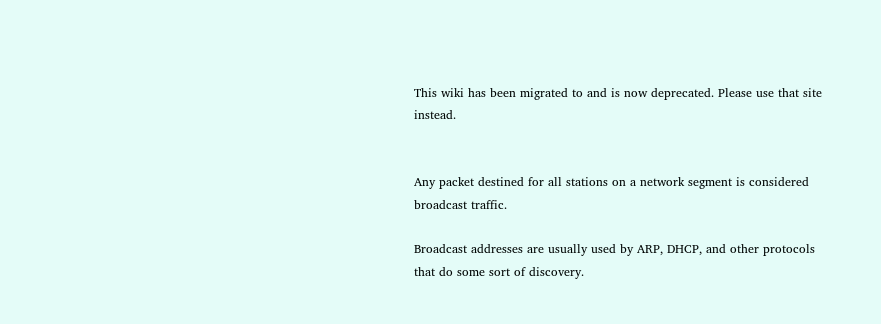This wiki has been migrated to and is now deprecated. Please use that site instead.


Any packet destined for all stations on a network segment is considered broadcast traffic.

Broadcast addresses are usually used by ARP, DHCP, and other protocols that do some sort of discovery.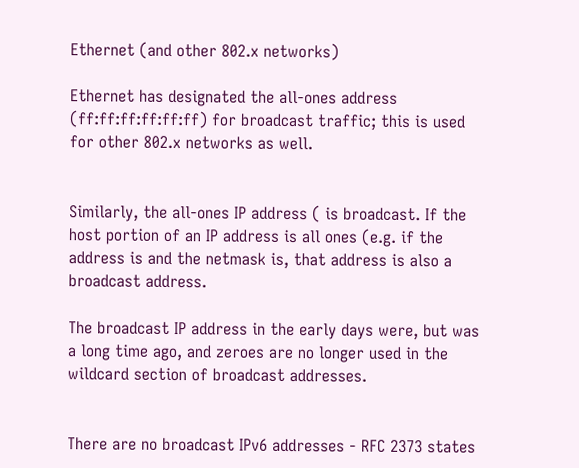Ethernet (and other 802.x networks)

Ethernet has designated the all-ones address (ff:ff:ff:ff:ff:ff) for broadcast traffic; this is used for other 802.x networks as well.


Similarly, the all-ones IP address ( is broadcast. If the host portion of an IP address is all ones (e.g. if the address is and the netmask is, that address is also a broadcast address.

The broadcast IP address in the early days were, but was a long time ago, and zeroes are no longer used in the wildcard section of broadcast addresses.


There are no broadcast IPv6 addresses - RFC 2373 states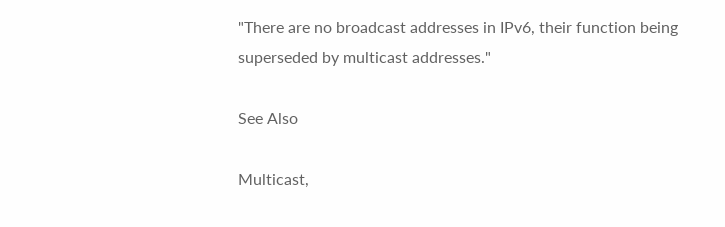"There are no broadcast addresses in IPv6, their function being superseded by multicast addresses."

See Also

Multicast,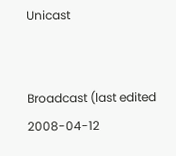Unicast


Broadcast (last edited 2008-04-12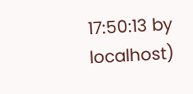17:50:13 by localhost)